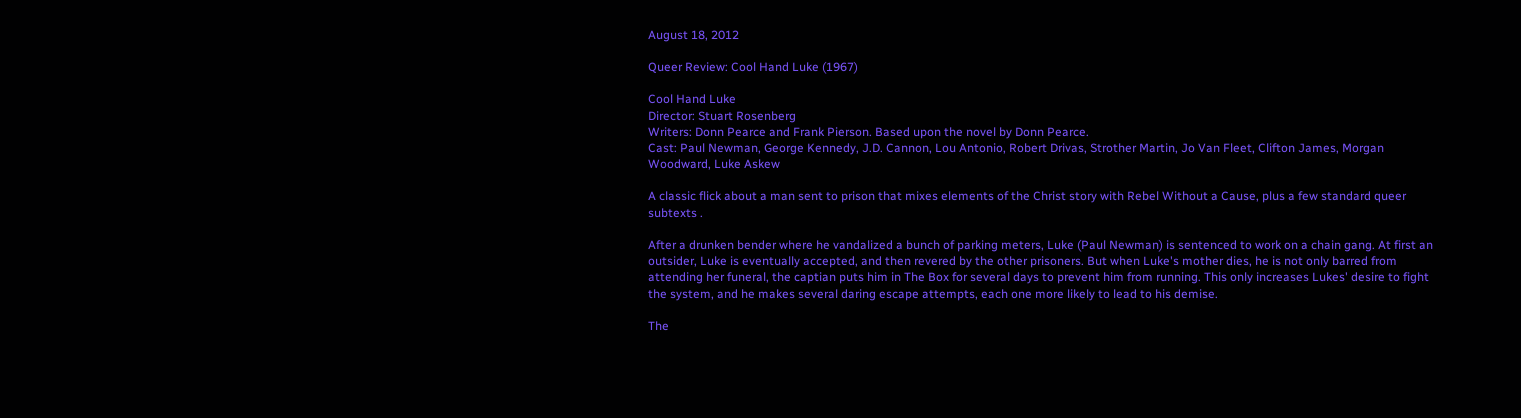August 18, 2012

Queer Review: Cool Hand Luke (1967)

Cool Hand Luke
Director: Stuart Rosenberg
Writers: Donn Pearce and Frank Pierson. Based upon the novel by Donn Pearce.
Cast: Paul Newman, George Kennedy, J.D. Cannon, Lou Antonio, Robert Drivas, Strother Martin, Jo Van Fleet, Clifton James, Morgan Woodward, Luke Askew

A classic flick about a man sent to prison that mixes elements of the Christ story with Rebel Without a Cause, plus a few standard queer subtexts .

After a drunken bender where he vandalized a bunch of parking meters, Luke (Paul Newman) is sentenced to work on a chain gang. At first an outsider, Luke is eventually accepted, and then revered by the other prisoners. But when Luke's mother dies, he is not only barred from attending her funeral, the captian puts him in The Box for several days to prevent him from running. This only increases Lukes' desire to fight the system, and he makes several daring escape attempts, each one more likely to lead to his demise.

The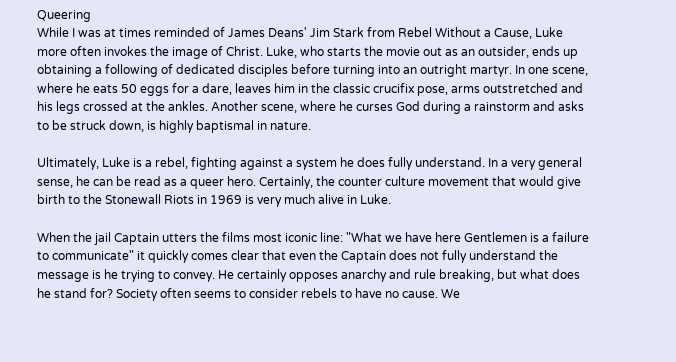Queering
While I was at times reminded of James Deans' Jim Stark from Rebel Without a Cause, Luke more often invokes the image of Christ. Luke, who starts the movie out as an outsider, ends up obtaining a following of dedicated disciples before turning into an outright martyr. In one scene, where he eats 50 eggs for a dare, leaves him in the classic crucifix pose, arms outstretched and his legs crossed at the ankles. Another scene, where he curses God during a rainstorm and asks to be struck down, is highly baptismal in nature.

Ultimately, Luke is a rebel, fighting against a system he does fully understand. In a very general sense, he can be read as a queer hero. Certainly, the counter culture movement that would give birth to the Stonewall Riots in 1969 is very much alive in Luke.

When the jail Captain utters the films most iconic line: "What we have here Gentlemen is a failure to communicate" it quickly comes clear that even the Captain does not fully understand the message is he trying to convey. He certainly opposes anarchy and rule breaking, but what does he stand for? Society often seems to consider rebels to have no cause. We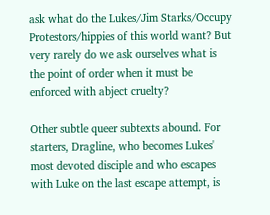ask what do the Lukes/Jim Starks/Occupy Protestors/hippies of this world want? But very rarely do we ask ourselves what is the point of order when it must be enforced with abject cruelty?

Other subtle queer subtexts abound. For starters, Dragline, who becomes Lukes' most devoted disciple and who escapes with Luke on the last escape attempt, is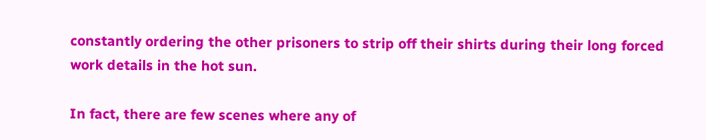constantly ordering the other prisoners to strip off their shirts during their long forced work details in the hot sun.

In fact, there are few scenes where any of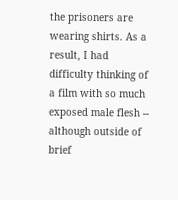the prisoners are wearing shirts. As a result, I had difficulty thinking of a film with so much exposed male flesh -- although outside of brief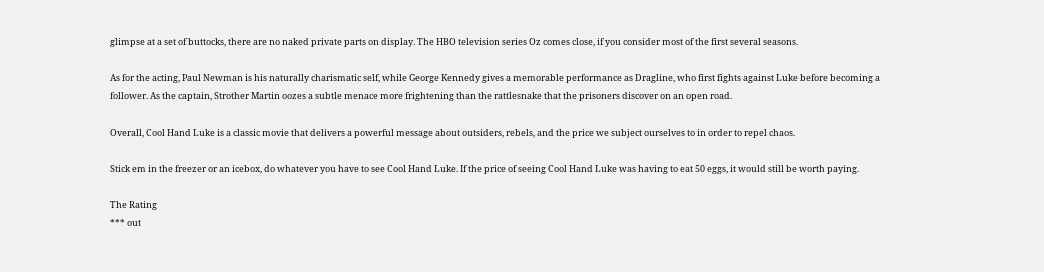glimpse at a set of buttocks, there are no naked private parts on display. The HBO television series Oz comes close, if you consider most of the first several seasons.

As for the acting, Paul Newman is his naturally charismatic self, while George Kennedy gives a memorable performance as Dragline, who first fights against Luke before becoming a follower. As the captain, Strother Martin oozes a subtle menace more frightening than the rattlesnake that the prisoners discover on an open road.

Overall, Cool Hand Luke is a classic movie that delivers a powerful message about outsiders, rebels, and the price we subject ourselves to in order to repel chaos.

Stick em in the freezer or an icebox, do whatever you have to see Cool Hand Luke. If the price of seeing Cool Hand Luke was having to eat 50 eggs, it would still be worth paying.

The Rating
*** out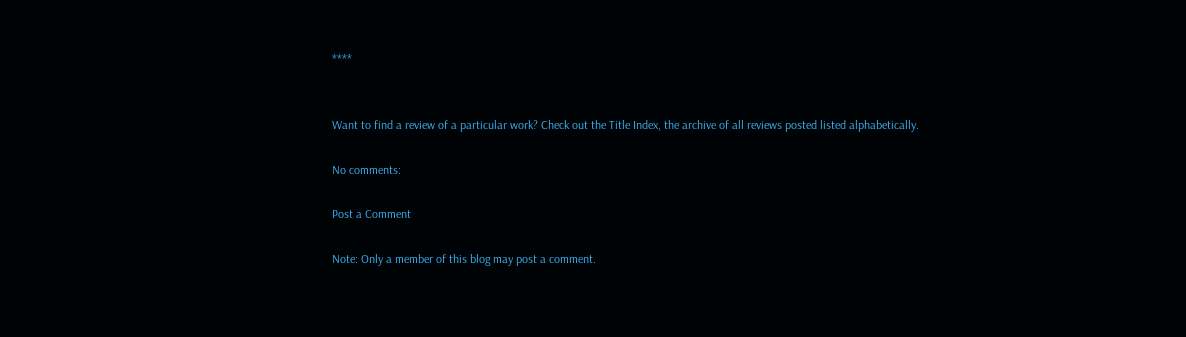****


Want to find a review of a particular work? Check out the Title Index, the archive of all reviews posted listed alphabetically.

No comments:

Post a Comment

Note: Only a member of this blog may post a comment.